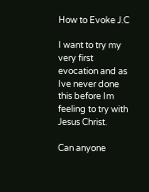How to Evoke J.C

I want to try my very first evocation and as Ive never done this before Im feeling to try with Jesus Christ.

Can anyone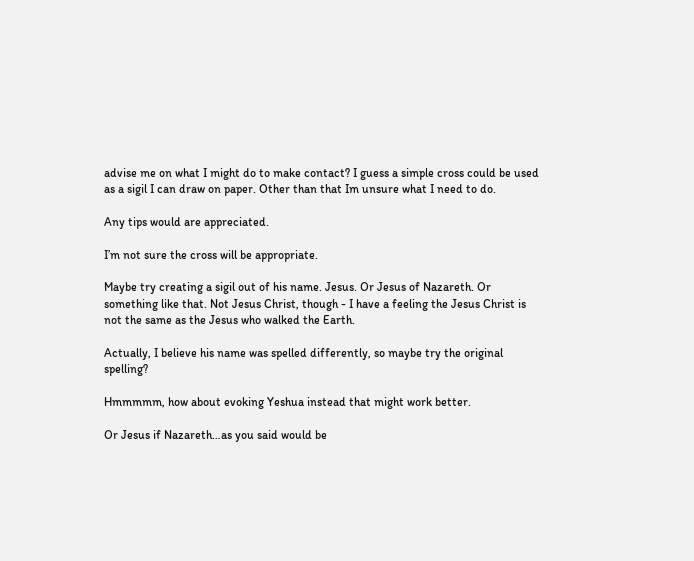advise me on what I might do to make contact? I guess a simple cross could be used as a sigil I can draw on paper. Other than that Im unsure what I need to do.

Any tips would are appreciated.

I’m not sure the cross will be appropriate.

Maybe try creating a sigil out of his name. Jesus. Or Jesus of Nazareth. Or something like that. Not Jesus Christ, though - I have a feeling the Jesus Christ is not the same as the Jesus who walked the Earth.

Actually, I believe his name was spelled differently, so maybe try the original spelling?

Hmmmmm, how about evoking Yeshua instead that might work better.

Or Jesus if Nazareth…as you said would be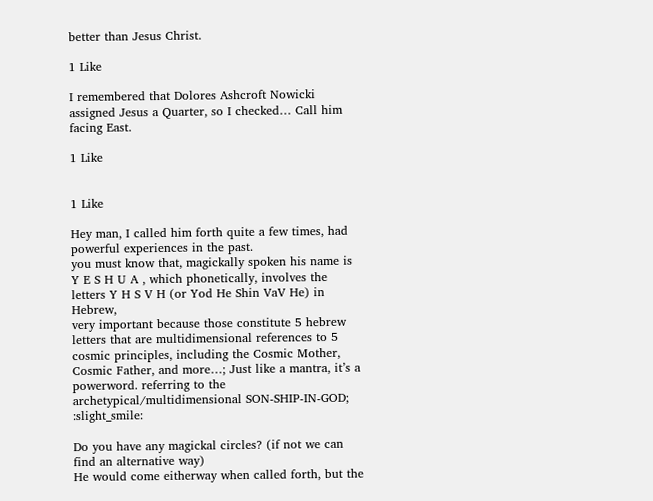better than Jesus Christ.

1 Like

I remembered that Dolores Ashcroft Nowicki assigned Jesus a Quarter, so I checked… Call him facing East.

1 Like


1 Like

Hey man, I called him forth quite a few times, had powerful experiences in the past.
you must know that, magickally spoken his name is
Y E S H U A , which phonetically, involves the letters Y H S V H (or Yod He Shin VaV He) in Hebrew,
very important because those constitute 5 hebrew letters that are multidimensional references to 5 cosmic principles, including the Cosmic Mother, Cosmic Father, and more…; Just like a mantra, it’s a powerword. referring to the archetypical/multidimensional SON-SHIP-IN-GOD; :slight_smile:

Do you have any magickal circles? (if not we can find an alternative way)
He would come eitherway when called forth, but the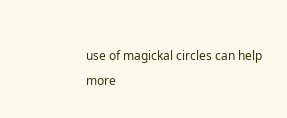use of magickal circles can help
more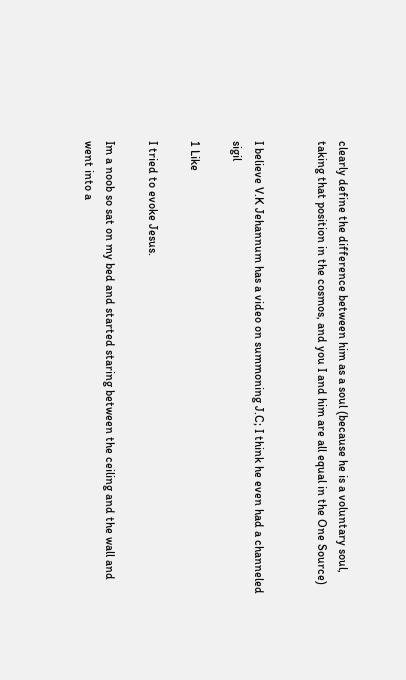clearly define the difference between him as a soul (because he is a voluntary soul, taking that position in the cosmos, and you I and him are all equal in the One Source)


I believe V.K Jehannum has a video on summoning J.C; I think he even had a channeled sigil

1 Like

I tried to evoke Jesus.

Im a noob so sat on my bed and started staring between the ceiling and the wall and went into a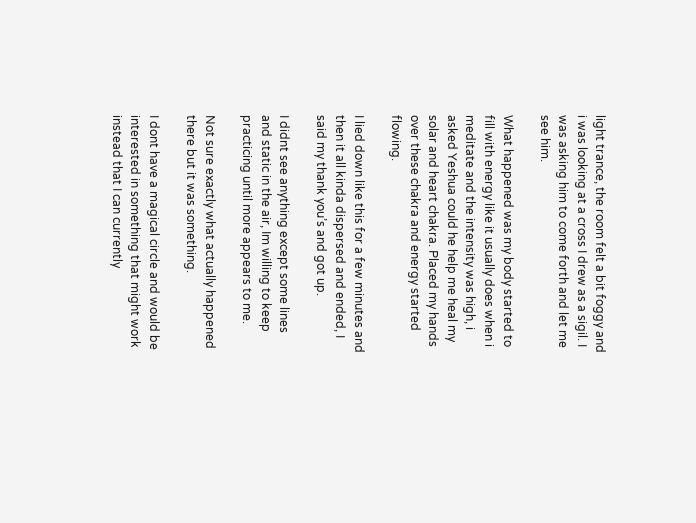light trance, the room felt a bit foggy and i was looking at a cross I drew as a sigil. I was asking him to come forth and let me see him.

What happened was my body started to fill with energy like it usually does when i meditate and the intensity was high, i asked Yeshua could he help me heal my solar and heart chakra. Placed my hands over these chakra and energy started flowing.

I lied down like this for a few minutes and then it all kinda dispersed and ended, I said my thank you’s and got up.

I didnt see anything except some lines and static in the air, Im willing to keep practicing until more appears to me.

Not sure exactly what actually happened there but it was something.

I dont have a magical circle and would be interested in something that might work instead that I can currently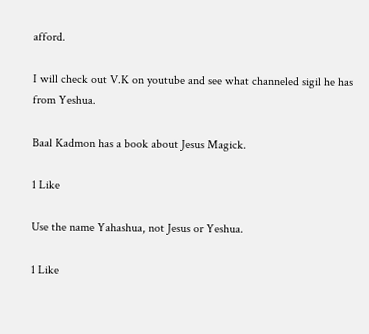afford.

I will check out V.K on youtube and see what channeled sigil he has from Yeshua.

Baal Kadmon has a book about Jesus Magick.

1 Like

Use the name Yahashua, not Jesus or Yeshua.

1 Like